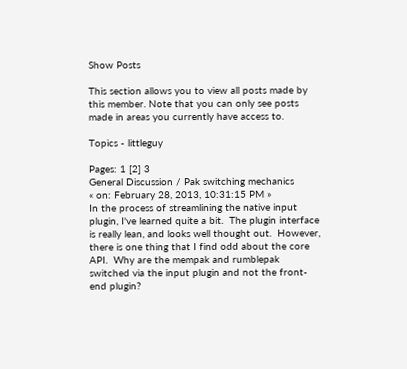Show Posts

This section allows you to view all posts made by this member. Note that you can only see posts made in areas you currently have access to.

Topics - littleguy

Pages: 1 [2] 3
General Discussion / Pak switching mechanics
« on: February 28, 2013, 10:31:15 PM »
In the process of streamlining the native input plugin, I've learned quite a bit.  The plugin interface is really lean, and looks well thought out.  However, there is one thing that I find odd about the core API.  Why are the mempak and rumblepak switched via the input plugin and not the front-end plugin?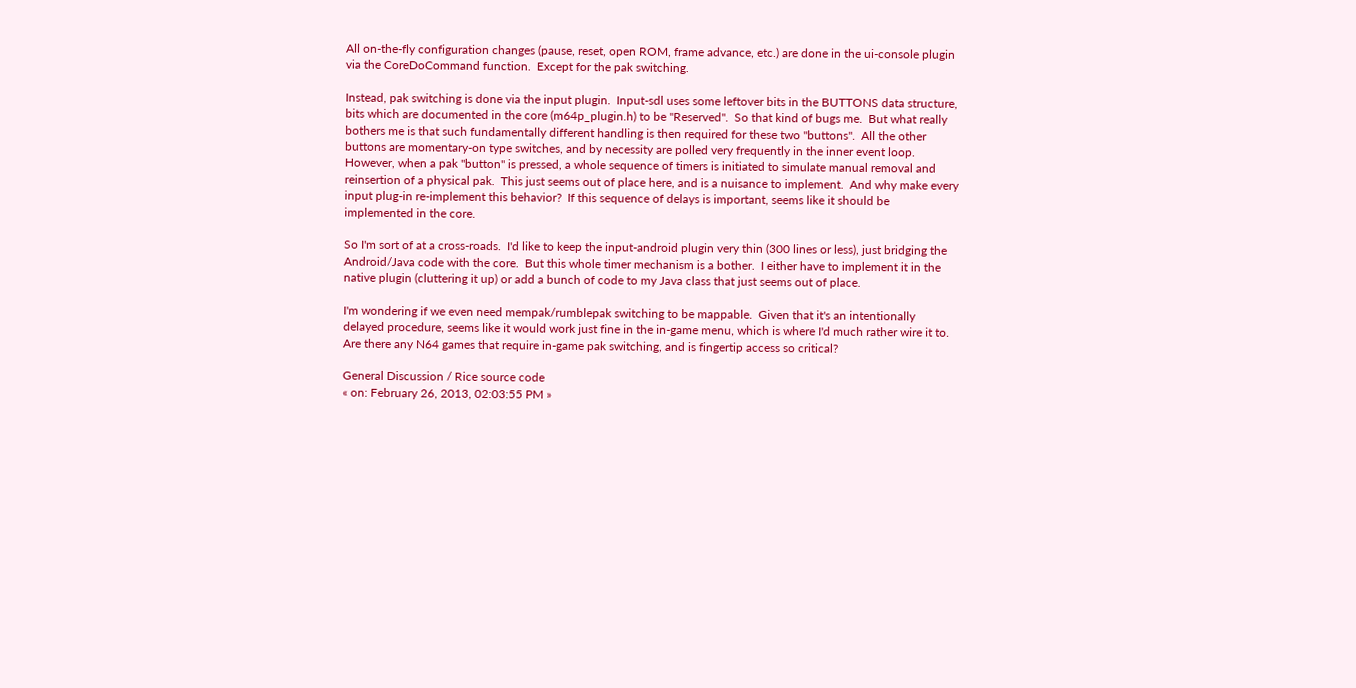All on-the-fly configuration changes (pause, reset, open ROM, frame advance, etc.) are done in the ui-console plugin via the CoreDoCommand function.  Except for the pak switching.

Instead, pak switching is done via the input plugin.  Input-sdl uses some leftover bits in the BUTTONS data structure, bits which are documented in the core (m64p_plugin.h) to be "Reserved".  So that kind of bugs me.  But what really bothers me is that such fundamentally different handling is then required for these two "buttons".  All the other buttons are momentary-on type switches, and by necessity are polled very frequently in the inner event loop.  However, when a pak "button" is pressed, a whole sequence of timers is initiated to simulate manual removal and reinsertion of a physical pak.  This just seems out of place here, and is a nuisance to implement.  And why make every input plug-in re-implement this behavior?  If this sequence of delays is important, seems like it should be implemented in the core.

So I'm sort of at a cross-roads.  I'd like to keep the input-android plugin very thin (300 lines or less), just bridging the Android/Java code with the core.  But this whole timer mechanism is a bother.  I either have to implement it in the native plugin (cluttering it up) or add a bunch of code to my Java class that just seems out of place.

I'm wondering if we even need mempak/rumblepak switching to be mappable.  Given that it's an intentionally delayed procedure, seems like it would work just fine in the in-game menu, which is where I'd much rather wire it to.  Are there any N64 games that require in-game pak switching, and is fingertip access so critical?

General Discussion / Rice source code
« on: February 26, 2013, 02:03:55 PM »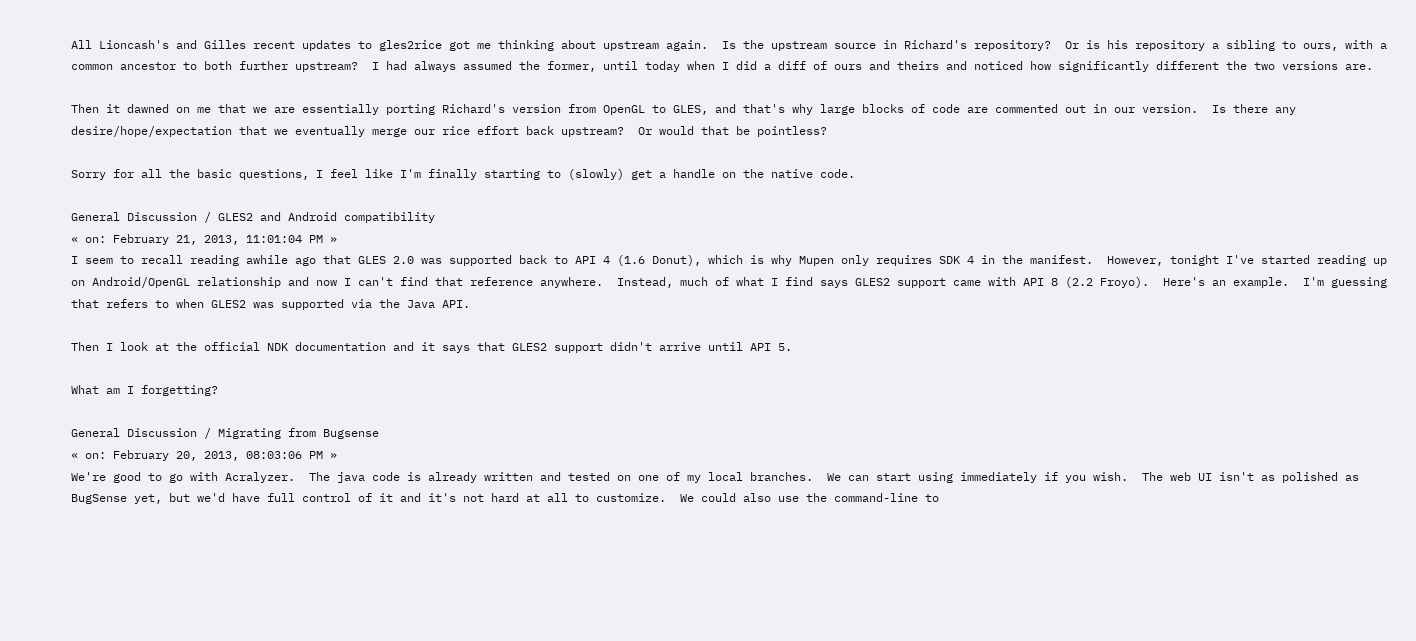All Lioncash's and Gilles recent updates to gles2rice got me thinking about upstream again.  Is the upstream source in Richard's repository?  Or is his repository a sibling to ours, with a common ancestor to both further upstream?  I had always assumed the former, until today when I did a diff of ours and theirs and noticed how significantly different the two versions are.

Then it dawned on me that we are essentially porting Richard's version from OpenGL to GLES, and that's why large blocks of code are commented out in our version.  Is there any desire/hope/expectation that we eventually merge our rice effort back upstream?  Or would that be pointless?

Sorry for all the basic questions, I feel like I'm finally starting to (slowly) get a handle on the native code.

General Discussion / GLES2 and Android compatibility
« on: February 21, 2013, 11:01:04 PM »
I seem to recall reading awhile ago that GLES 2.0 was supported back to API 4 (1.6 Donut), which is why Mupen only requires SDK 4 in the manifest.  However, tonight I've started reading up on Android/OpenGL relationship and now I can't find that reference anywhere.  Instead, much of what I find says GLES2 support came with API 8 (2.2 Froyo).  Here's an example.  I'm guessing that refers to when GLES2 was supported via the Java API.

Then I look at the official NDK documentation and it says that GLES2 support didn't arrive until API 5.

What am I forgetting?

General Discussion / Migrating from Bugsense
« on: February 20, 2013, 08:03:06 PM »
We're good to go with Acralyzer.  The java code is already written and tested on one of my local branches.  We can start using immediately if you wish.  The web UI isn't as polished as BugSense yet, but we'd have full control of it and it's not hard at all to customize.  We could also use the command-line to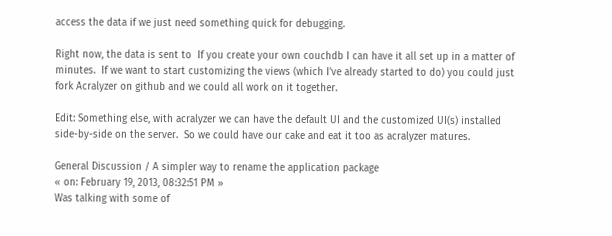access the data if we just need something quick for debugging.

Right now, the data is sent to  If you create your own couchdb I can have it all set up in a matter of minutes.  If we want to start customizing the views (which I've already started to do) you could just fork Acralyzer on github and we could all work on it together.

Edit: Something else, with acralyzer we can have the default UI and the customized UI(s) installed side-by-side on the server.  So we could have our cake and eat it too as acralyzer matures.

General Discussion / A simpler way to rename the application package
« on: February 19, 2013, 08:32:51 PM »
Was talking with some of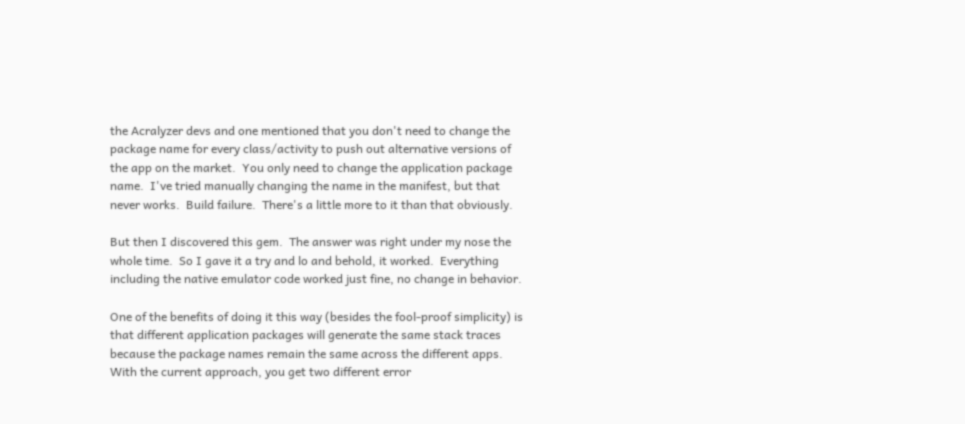the Acralyzer devs and one mentioned that you don't need to change the package name for every class/activity to push out alternative versions of the app on the market.  You only need to change the application package name.  I've tried manually changing the name in the manifest, but that never works.  Build failure.  There's a little more to it than that obviously.

But then I discovered this gem.  The answer was right under my nose the whole time.  So I gave it a try and lo and behold, it worked.  Everything including the native emulator code worked just fine, no change in behavior.

One of the benefits of doing it this way (besides the fool-proof simplicity) is that different application packages will generate the same stack traces because the package names remain the same across the different apps.  With the current approach, you get two different error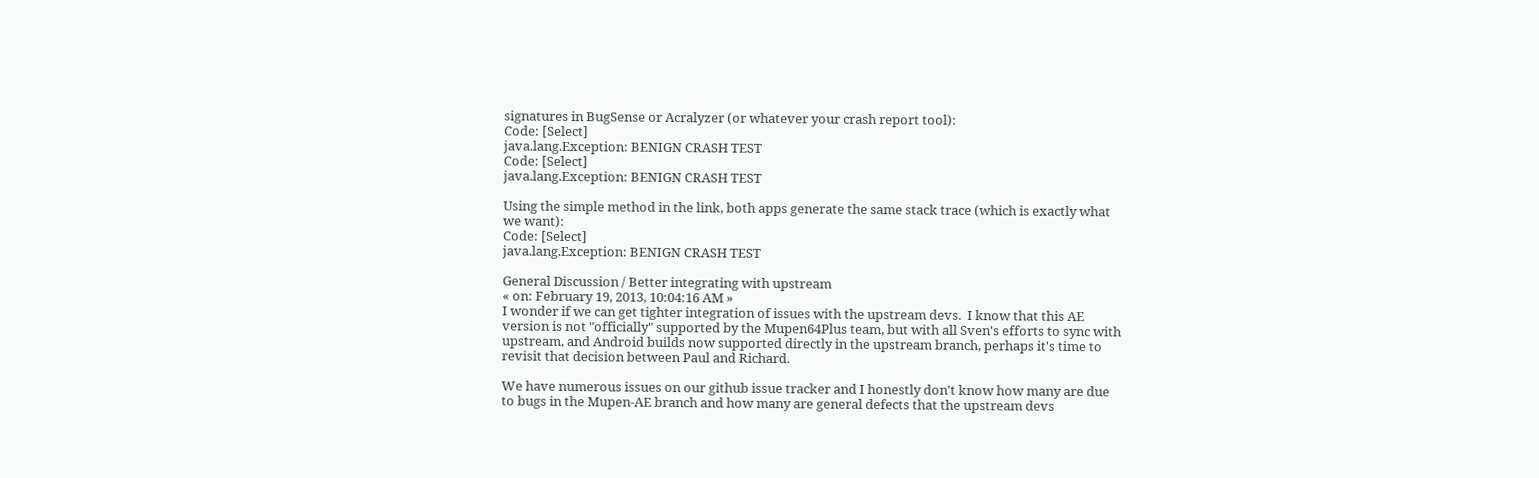signatures in BugSense or Acralyzer (or whatever your crash report tool):
Code: [Select]
java.lang.Exception: BENIGN CRASH TEST
Code: [Select]
java.lang.Exception: BENIGN CRASH TEST

Using the simple method in the link, both apps generate the same stack trace (which is exactly what we want):
Code: [Select]
java.lang.Exception: BENIGN CRASH TEST

General Discussion / Better integrating with upstream
« on: February 19, 2013, 10:04:16 AM »
I wonder if we can get tighter integration of issues with the upstream devs.  I know that this AE version is not "officially" supported by the Mupen64Plus team, but with all Sven's efforts to sync with upstream, and Android builds now supported directly in the upstream branch, perhaps it's time to revisit that decision between Paul and Richard.

We have numerous issues on our github issue tracker and I honestly don't know how many are due to bugs in the Mupen-AE branch and how many are general defects that the upstream devs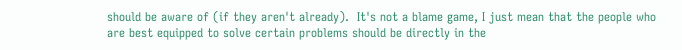should be aware of (if they aren't already).  It's not a blame game, I just mean that the people who are best equipped to solve certain problems should be directly in the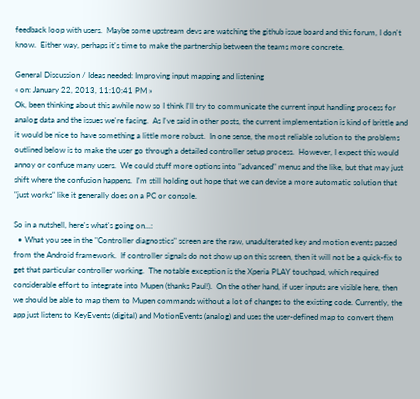feedback loop with users.  Maybe some upstream devs are watching the github issue board and this forum, I don't know.  Either way, perhaps it's time to make the partnership between the teams more concrete.

General Discussion / Ideas needed: Improving input mapping and listening
« on: January 22, 2013, 11:10:41 PM »
Ok, been thinking about this awhile now so I think I'll try to communicate the current input handling process for analog data and the issues we're facing.  As I've said in other posts, the current implementation is kind of brittle and it would be nice to have something a little more robust.  In one sense, the most reliable solution to the problems outlined below is to make the user go through a detailed controller setup process.  However, I expect this would annoy or confuse many users.  We could stuff more options into "advanced" menus and the like, but that may just shift where the confusion happens.  I'm still holding out hope that we can devise a more automatic solution that "just works" like it generally does on a PC or console.

So in a nutshell, here's what's going on...:
  • What you see in the "Controller diagnostics" screen are the raw, unadulterated key and motion events passed from the Android framework.  If controller signals do not show up on this screen, then it will not be a quick-fix to get that particular controller working.  The notable exception is the Xperia PLAY touchpad, which required considerable effort to integrate into Mupen (thanks Paul!).  On the other hand, if user inputs are visible here, then we should be able to map them to Mupen commands without a lot of changes to the existing code. Currently, the app just listens to KeyEvents (digital) and MotionEvents (analog) and uses the user-defined map to convert them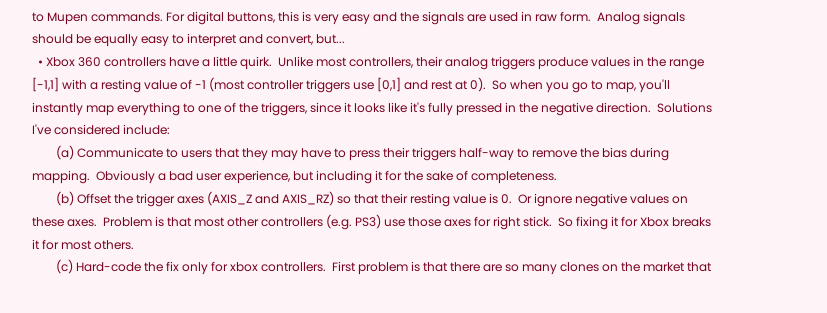to Mupen commands. For digital buttons, this is very easy and the signals are used in raw form.  Analog signals should be equally easy to interpret and convert, but...
  • Xbox 360 controllers have a little quirk.  Unlike most controllers, their analog triggers produce values in the range [-1,1] with a resting value of -1 (most controller triggers use [0,1] and rest at 0).  So when you go to map, you'll instantly map everything to one of the triggers, since it looks like it's fully pressed in the negative direction.  Solutions I've considered include:
        (a) Communicate to users that they may have to press their triggers half-way to remove the bias during mapping.  Obviously a bad user experience, but including it for the sake of completeness.
        (b) Offset the trigger axes (AXIS_Z and AXIS_RZ) so that their resting value is 0.  Or ignore negative values on these axes.  Problem is that most other controllers (e.g. PS3) use those axes for right stick.  So fixing it for Xbox breaks it for most others.
        (c) Hard-code the fix only for xbox controllers.  First problem is that there are so many clones on the market that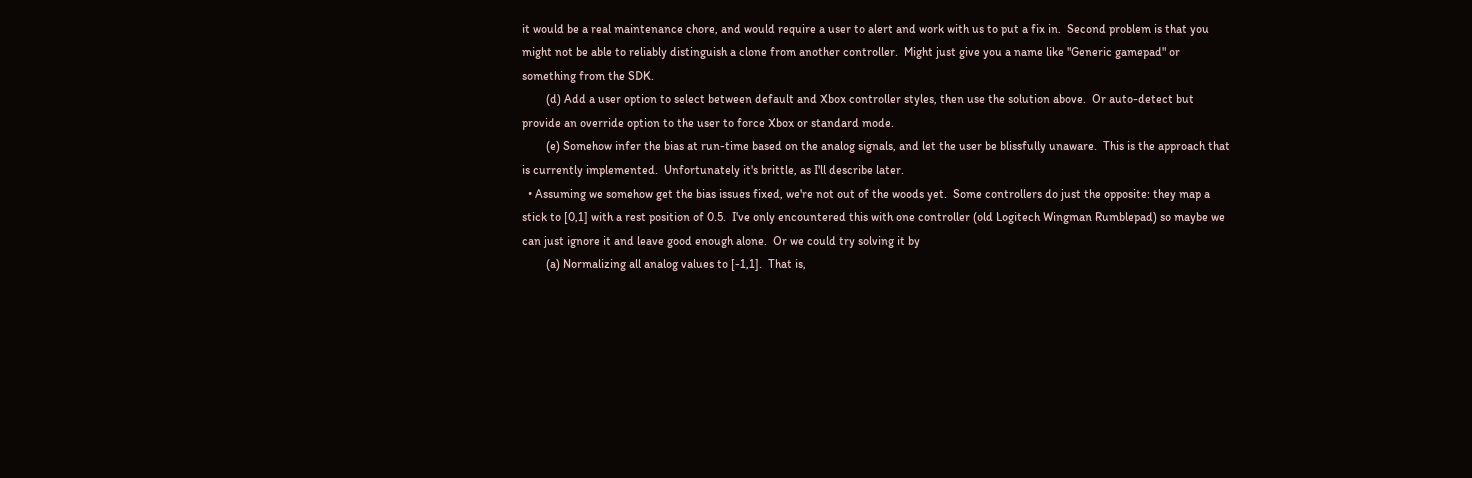it would be a real maintenance chore, and would require a user to alert and work with us to put a fix in.  Second problem is that you might not be able to reliably distinguish a clone from another controller.  Might just give you a name like "Generic gamepad" or something from the SDK.
        (d) Add a user option to select between default and Xbox controller styles, then use the solution above.  Or auto-detect but provide an override option to the user to force Xbox or standard mode.
        (e) Somehow infer the bias at run-time based on the analog signals, and let the user be blissfully unaware.  This is the approach that is currently implemented.  Unfortunately it's brittle, as I'll describe later.
  • Assuming we somehow get the bias issues fixed, we're not out of the woods yet.  Some controllers do just the opposite: they map a stick to [0,1] with a rest position of 0.5.  I've only encountered this with one controller (old Logitech Wingman Rumblepad) so maybe we can just ignore it and leave good enough alone.  Or we could try solving it by
        (a) Normalizing all analog values to [-1,1].  That is,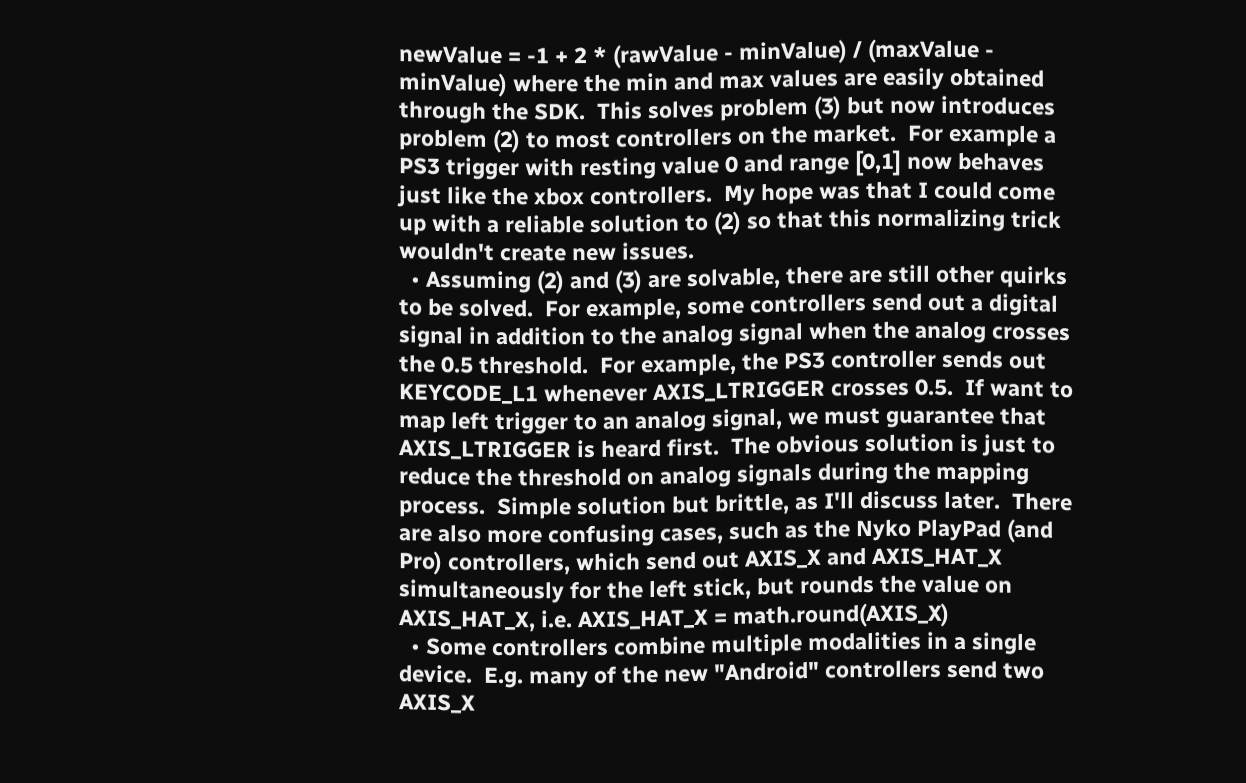newValue = -1 + 2 * (rawValue - minValue) / (maxValue - minValue) where the min and max values are easily obtained through the SDK.  This solves problem (3) but now introduces problem (2) to most controllers on the market.  For example a PS3 trigger with resting value 0 and range [0,1] now behaves just like the xbox controllers.  My hope was that I could come up with a reliable solution to (2) so that this normalizing trick wouldn't create new issues.
  • Assuming (2) and (3) are solvable, there are still other quirks to be solved.  For example, some controllers send out a digital signal in addition to the analog signal when the analog crosses the 0.5 threshold.  For example, the PS3 controller sends out KEYCODE_L1 whenever AXIS_LTRIGGER crosses 0.5.  If want to map left trigger to an analog signal, we must guarantee that AXIS_LTRIGGER is heard first.  The obvious solution is just to reduce the threshold on analog signals during the mapping process.  Simple solution but brittle, as I'll discuss later.  There are also more confusing cases, such as the Nyko PlayPad (and Pro) controllers, which send out AXIS_X and AXIS_HAT_X simultaneously for the left stick, but rounds the value on AXIS_HAT_X, i.e. AXIS_HAT_X = math.round(AXIS_X)
  • Some controllers combine multiple modalities in a single device.  E.g. many of the new "Android" controllers send two AXIS_X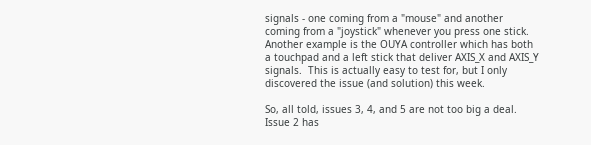signals - one coming from a "mouse" and another coming from a "joystick" whenever you press one stick.  Another example is the OUYA controller which has both a touchpad and a left stick that deliver AXIS_X and AXIS_Y signals.  This is actually easy to test for, but I only discovered the issue (and solution) this week.

So, all told, issues 3, 4, and 5 are not too big a deal. Issue 2 has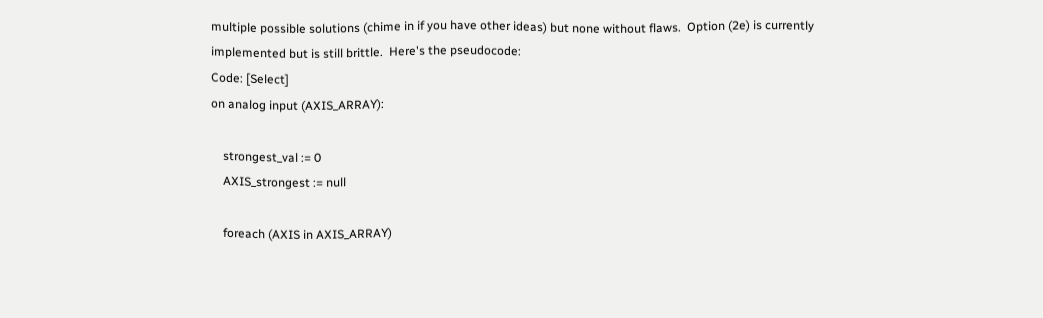multiple possible solutions (chime in if you have other ideas) but none without flaws.  Option (2e) is currently implemented but is still brittle.  Here's the pseudocode:
Code: [Select]
on analog input (AXIS_ARRAY):

    strongest_val := 0
    AXIS_strongest := null

    foreach (AXIS in AXIS_ARRAY)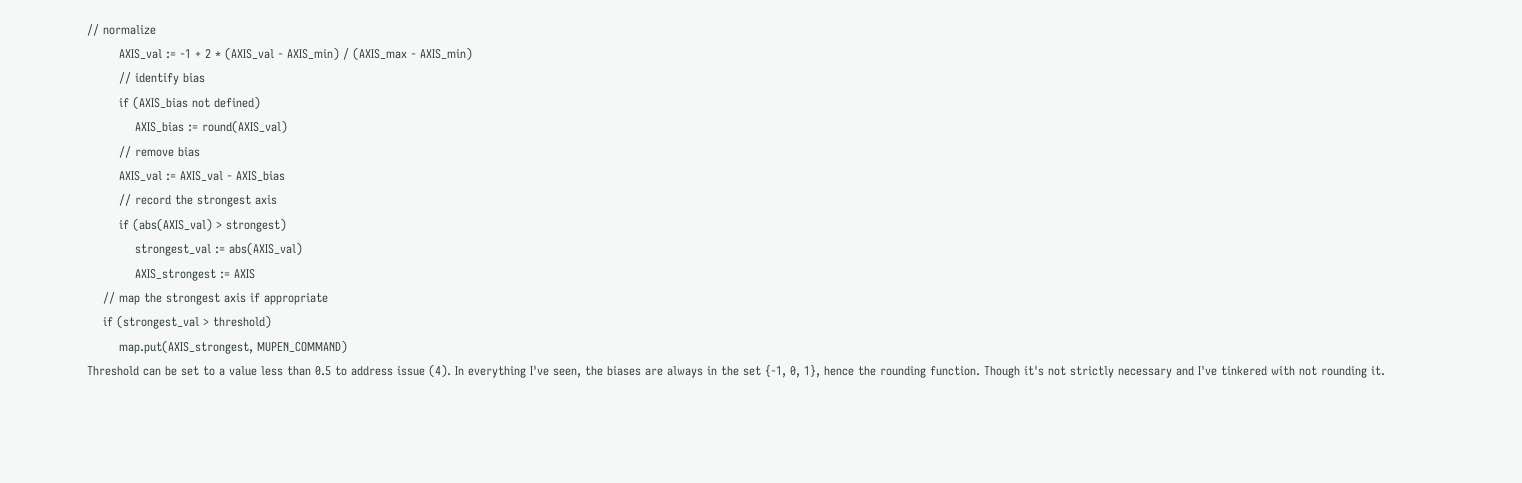// normalize
        AXIS_val := -1 + 2 * (AXIS_val - AXIS_min) / (AXIS_max - AXIS_min)
        // identify bias
        if (AXIS_bias not defined)
            AXIS_bias := round(AXIS_val)
        // remove bias
        AXIS_val := AXIS_val - AXIS_bias
        // record the strongest axis
        if (abs(AXIS_val) > strongest)
            strongest_val := abs(AXIS_val)
            AXIS_strongest := AXIS
    // map the strongest axis if appropriate
    if (strongest_val > threshold)
        map.put(AXIS_strongest, MUPEN_COMMAND)
Threshold can be set to a value less than 0.5 to address issue (4). In everything I've seen, the biases are always in the set {-1, 0, 1}, hence the rounding function. Though it's not strictly necessary and I've tinkered with not rounding it.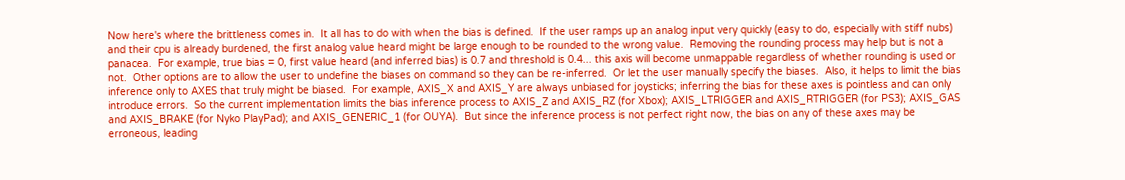Now here's where the brittleness comes in.  It all has to do with when the bias is defined.  If the user ramps up an analog input very quickly (easy to do, especially with stiff nubs) and their cpu is already burdened, the first analog value heard might be large enough to be rounded to the wrong value.  Removing the rounding process may help but is not a panacea.  For example, true bias = 0, first value heard (and inferred bias) is 0.7 and threshold is 0.4... this axis will become unmappable regardless of whether rounding is used or not.  Other options are to allow the user to undefine the biases on command so they can be re-inferred.  Or let the user manually specify the biases.  Also, it helps to limit the bias inference only to AXES that truly might be biased.  For example, AXIS_X and AXIS_Y are always unbiased for joysticks; inferring the bias for these axes is pointless and can only introduce errors.  So the current implementation limits the bias inference process to AXIS_Z and AXIS_RZ (for Xbox); AXIS_LTRIGGER and AXIS_RTRIGGER (for PS3); AXIS_GAS and AXIS_BRAKE (for Nyko PlayPad); and AXIS_GENERIC_1 (for OUYA).  But since the inference process is not perfect right now, the bias on any of these axes may be erroneous, leading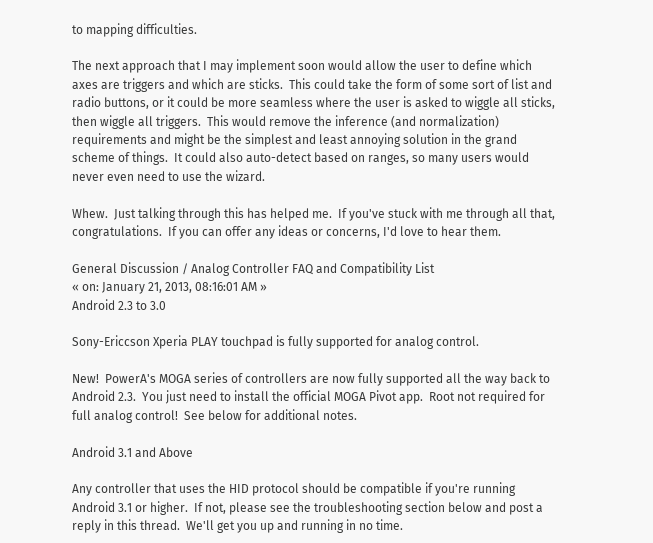to mapping difficulties.

The next approach that I may implement soon would allow the user to define which axes are triggers and which are sticks.  This could take the form of some sort of list and radio buttons, or it could be more seamless where the user is asked to wiggle all sticks, then wiggle all triggers.  This would remove the inference (and normalization) requirements and might be the simplest and least annoying solution in the grand scheme of things.  It could also auto-detect based on ranges, so many users would never even need to use the wizard.

Whew.  Just talking through this has helped me.  If you've stuck with me through all that, congratulations.  If you can offer any ideas or concerns, I'd love to hear them.

General Discussion / Analog Controller FAQ and Compatibility List
« on: January 21, 2013, 08:16:01 AM »
Android 2.3 to 3.0

Sony-Ericcson Xperia PLAY touchpad is fully supported for analog control.

New!  PowerA's MOGA series of controllers are now fully supported all the way back to Android 2.3.  You just need to install the official MOGA Pivot app.  Root not required for full analog control!  See below for additional notes.

Android 3.1 and Above

Any controller that uses the HID protocol should be compatible if you're running Android 3.1 or higher.  If not, please see the troubleshooting section below and post a reply in this thread.  We'll get you up and running in no time.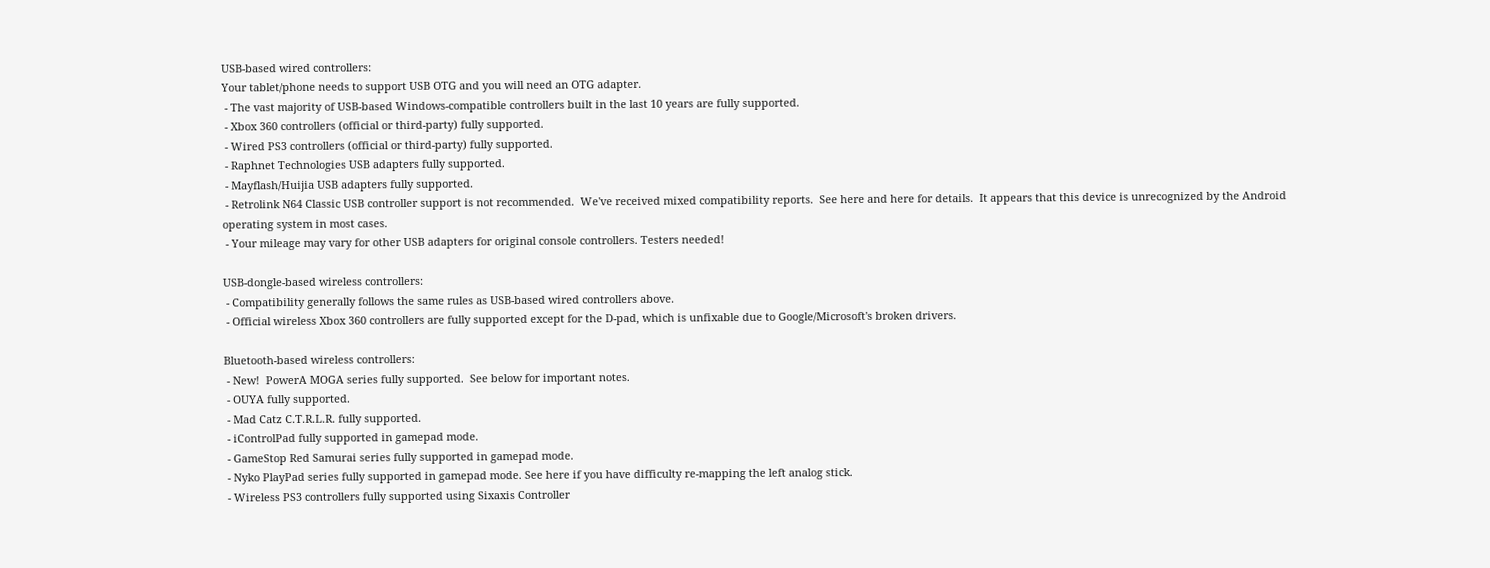USB-based wired controllers:
Your tablet/phone needs to support USB OTG and you will need an OTG adapter.
 - The vast majority of USB-based Windows-compatible controllers built in the last 10 years are fully supported.
 - Xbox 360 controllers (official or third-party) fully supported.
 - Wired PS3 controllers (official or third-party) fully supported.
 - Raphnet Technologies USB adapters fully supported.
 - Mayflash/Huijia USB adapters fully supported.
 - Retrolink N64 Classic USB controller support is not recommended.  We've received mixed compatibility reports.  See here and here for details.  It appears that this device is unrecognized by the Android operating system in most cases.
 - Your mileage may vary for other USB adapters for original console controllers. Testers needed!

USB-dongle-based wireless controllers:
 - Compatibility generally follows the same rules as USB-based wired controllers above.
 - Official wireless Xbox 360 controllers are fully supported except for the D-pad, which is unfixable due to Google/Microsoft's broken drivers.

Bluetooth-based wireless controllers:
 - New!  PowerA MOGA series fully supported.  See below for important notes.
 - OUYA fully supported.
 - Mad Catz C.T.R.L.R. fully supported.
 - iControlPad fully supported in gamepad mode.
 - GameStop Red Samurai series fully supported in gamepad mode.
 - Nyko PlayPad series fully supported in gamepad mode. See here if you have difficulty re-mapping the left analog stick.
 - Wireless PS3 controllers fully supported using Sixaxis Controller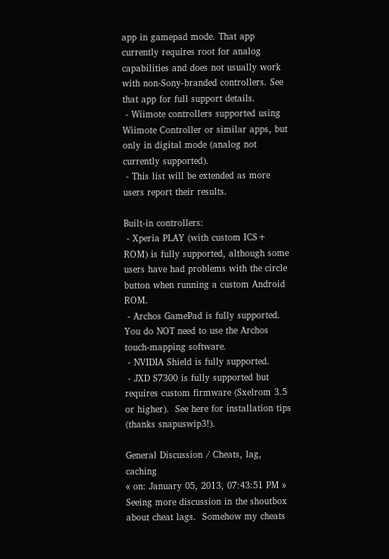app in gamepad mode. That app currently requires root for analog capabilities and does not usually work with non-Sony-branded controllers. See that app for full support details.
 - Wiimote controllers supported using Wiimote Controller or similar apps, but only in digital mode (analog not currently supported).
 - This list will be extended as more users report their results.

Built-in controllers:
 - Xperia PLAY (with custom ICS+ ROM) is fully supported, although some users have had problems with the circle button when running a custom Android ROM.
 - Archos GamePad is fully supported. You do NOT need to use the Archos touch-mapping software.
 - NVIDIA Shield is fully supported.
 - JXD S7300 is fully supported but requires custom firmware (Sxelrom 3.5 or higher).  See here for installation tips (thanks snapuswip3!).

General Discussion / Cheats, lag, caching
« on: January 05, 2013, 07:43:51 PM »
Seeing more discussion in the shoutbox about cheat lags.  Somehow my cheats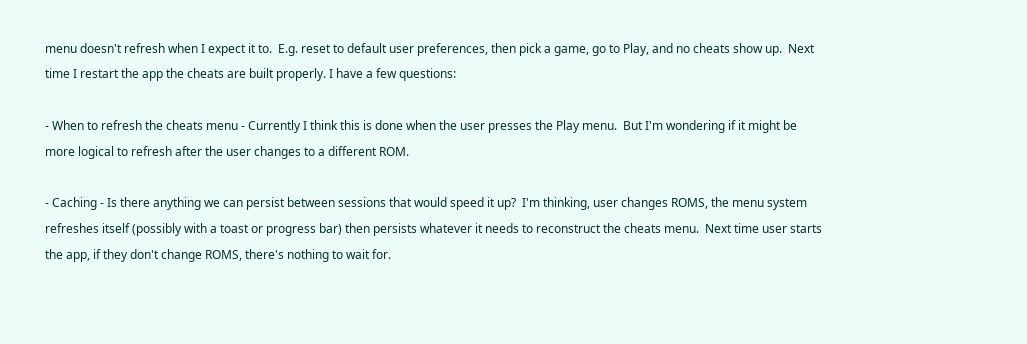menu doesn't refresh when I expect it to.  E.g. reset to default user preferences, then pick a game, go to Play, and no cheats show up.  Next time I restart the app the cheats are built properly. I have a few questions:

- When to refresh the cheats menu - Currently I think this is done when the user presses the Play menu.  But I'm wondering if it might be more logical to refresh after the user changes to a different ROM.

- Caching - Is there anything we can persist between sessions that would speed it up?  I'm thinking, user changes ROMS, the menu system refreshes itself (possibly with a toast or progress bar) then persists whatever it needs to reconstruct the cheats menu.  Next time user starts the app, if they don't change ROMS, there's nothing to wait for.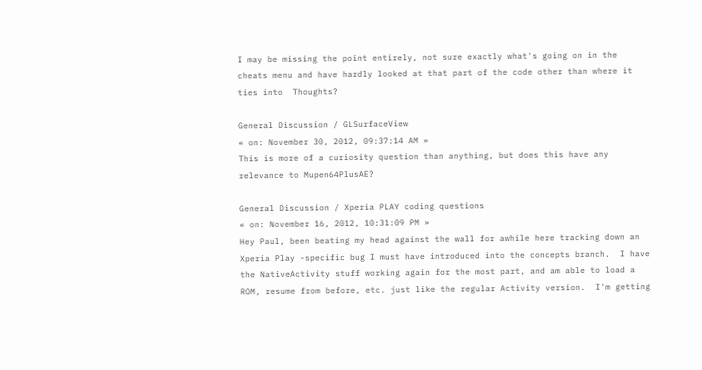I may be missing the point entirely, not sure exactly what's going on in the cheats menu and have hardly looked at that part of the code other than where it ties into  Thoughts?

General Discussion / GLSurfaceView
« on: November 30, 2012, 09:37:14 AM »
This is more of a curiosity question than anything, but does this have any relevance to Mupen64PlusAE?

General Discussion / Xperia PLAY coding questions
« on: November 16, 2012, 10:31:09 PM »
Hey Paul, been beating my head against the wall for awhile here tracking down an Xperia Play -specific bug I must have introduced into the concepts branch.  I have the NativeActivity stuff working again for the most part, and am able to load a ROM, resume from before, etc. just like the regular Activity version.  I'm getting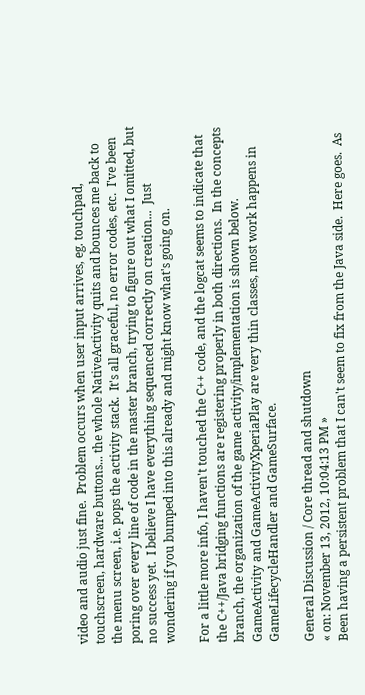video and audio just fine.  Problem occurs when user input arrives, eg. touchpad, touchscreen, hardware buttons... the whole NativeActivity quits and bounces me back to the menu screen, i.e. pops the activity stack.  It's all graceful, no error codes, etc.  I've been poring over every line of code in the master branch, trying to figure out what I omitted, but no success yet.  I believe I have everything sequenced correctly on creation...  Just wondering if you bumped into this already and might know what's going on.

For a little more info, I haven't touched the C++ code, and the logcat seems to indicate that the C++/Java bridging functions are registering properly in both directions.  In the concepts branch, the organization of the game activity/implementation is shown below.  GameActivity and GameActivityXperiaPlay are very thin classes, most work happens in GameLifecycleHandler and GameSurface.

General Discussion / Core thread and shutdown
« on: November 13, 2012, 10:04:13 PM »
Been having a persistent problem that I can't seem to fix from the Java side.  Here goes.  As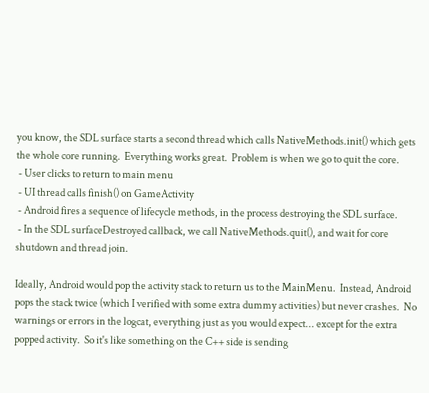you know, the SDL surface starts a second thread which calls NativeMethods.init() which gets the whole core running.  Everything works great.  Problem is when we go to quit the core.
 - User clicks to return to main menu
 - UI thread calls finish() on GameActivity
 - Android fires a sequence of lifecycle methods, in the process destroying the SDL surface.
 - In the SDL surfaceDestroyed callback, we call NativeMethods.quit(), and wait for core shutdown and thread join.

Ideally, Android would pop the activity stack to return us to the MainMenu.  Instead, Android pops the stack twice (which I verified with some extra dummy activities) but never crashes.  No warnings or errors in the logcat, everything just as you would expect... except for the extra popped activity.  So it's like something on the C++ side is sending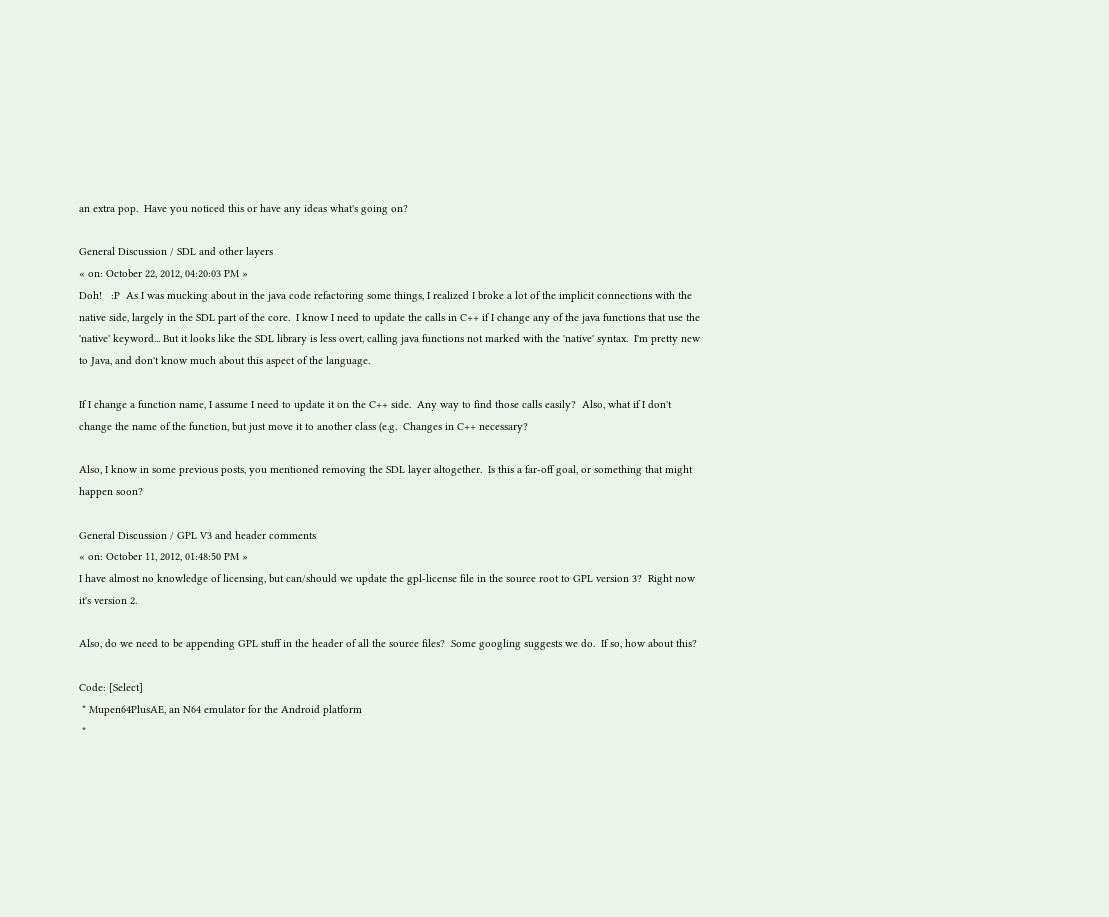an extra pop.  Have you noticed this or have any ideas what's going on?

General Discussion / SDL and other layers
« on: October 22, 2012, 04:20:03 PM »
Doh!   :P  As I was mucking about in the java code refactoring some things, I realized I broke a lot of the implicit connections with the native side, largely in the SDL part of the core.  I know I need to update the calls in C++ if I change any of the java functions that use the 'native' keyword... But it looks like the SDL library is less overt, calling java functions not marked with the 'native' syntax.  I'm pretty new to Java, and don't know much about this aspect of the language.

If I change a function name, I assume I need to update it on the C++ side.  Any way to find those calls easily?  Also, what if I don't change the name of the function, but just move it to another class (e.g.  Changes in C++ necessary?

Also, I know in some previous posts, you mentioned removing the SDL layer altogether.  Is this a far-off goal, or something that might happen soon?

General Discussion / GPL V3 and header comments
« on: October 11, 2012, 01:48:50 PM »
I have almost no knowledge of licensing, but can/should we update the gpl-license file in the source root to GPL version 3?  Right now it's version 2.

Also, do we need to be appending GPL stuff in the header of all the source files?  Some googling suggests we do.  If so, how about this?

Code: [Select]
 * Mupen64PlusAE, an N64 emulator for the Android platform
 *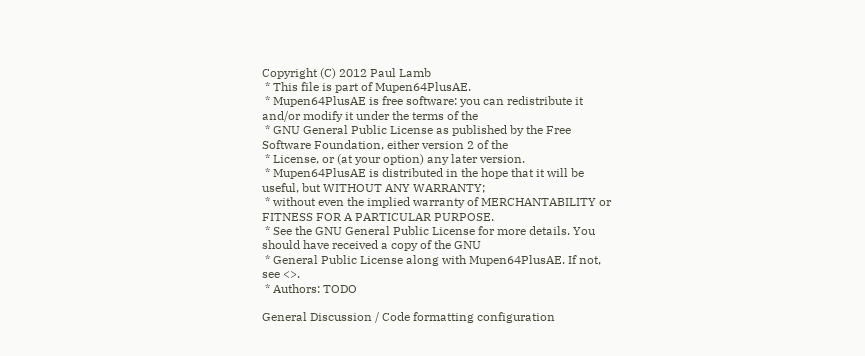Copyright (C) 2012 Paul Lamb
 * This file is part of Mupen64PlusAE.
 * Mupen64PlusAE is free software: you can redistribute it and/or modify it under the terms of the
 * GNU General Public License as published by the Free Software Foundation, either version 2 of the
 * License, or (at your option) any later version.
 * Mupen64PlusAE is distributed in the hope that it will be useful, but WITHOUT ANY WARRANTY;
 * without even the implied warranty of MERCHANTABILITY or FITNESS FOR A PARTICULAR PURPOSE.
 * See the GNU General Public License for more details. You should have received a copy of the GNU
 * General Public License along with Mupen64PlusAE. If not, see <>.
 * Authors: TODO

General Discussion / Code formatting configuration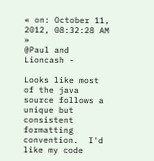« on: October 11, 2012, 08:32:28 AM »
@Paul and Lioncash -

Looks like most of the java source follows a unique but consistent formatting convention.  I'd like my code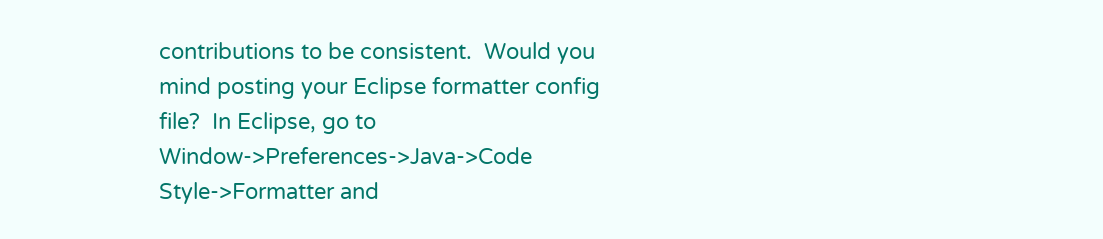contributions to be consistent.  Would you mind posting your Eclipse formatter config file?  In Eclipse, go to Window->Preferences->Java->Code Style->Formatter and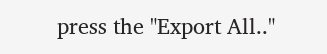press the "Export All.."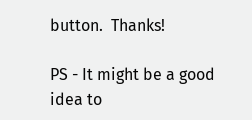button.  Thanks!

PS - It might be a good idea to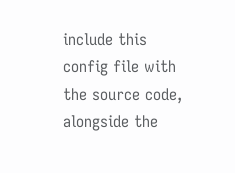include this config file with the source code, alongside the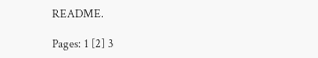README.

Pages: 1 [2] 3